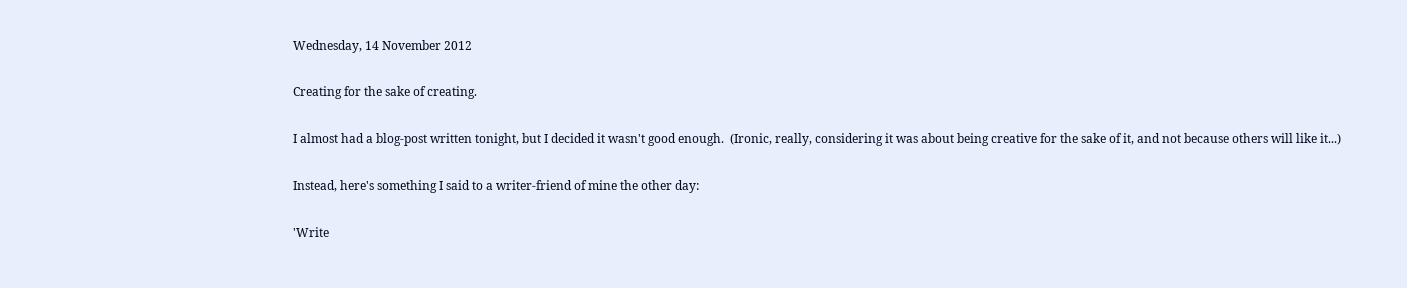Wednesday, 14 November 2012

Creating for the sake of creating.

I almost had a blog-post written tonight, but I decided it wasn't good enough.  (Ironic, really, considering it was about being creative for the sake of it, and not because others will like it...)

Instead, here's something I said to a writer-friend of mine the other day:

'Write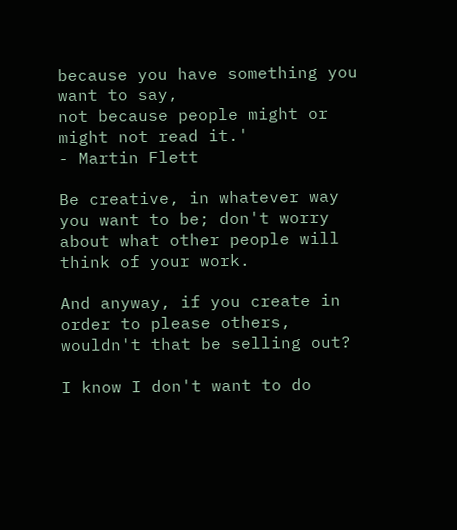because you have something you want to say,
not because people might or might not read it.'
- Martin Flett

Be creative, in whatever way you want to be; don't worry about what other people will think of your work.

And anyway, if you create in order to please others, wouldn't that be selling out?

I know I don't want to do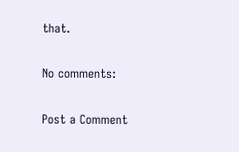that.

No comments:

Post a Comment